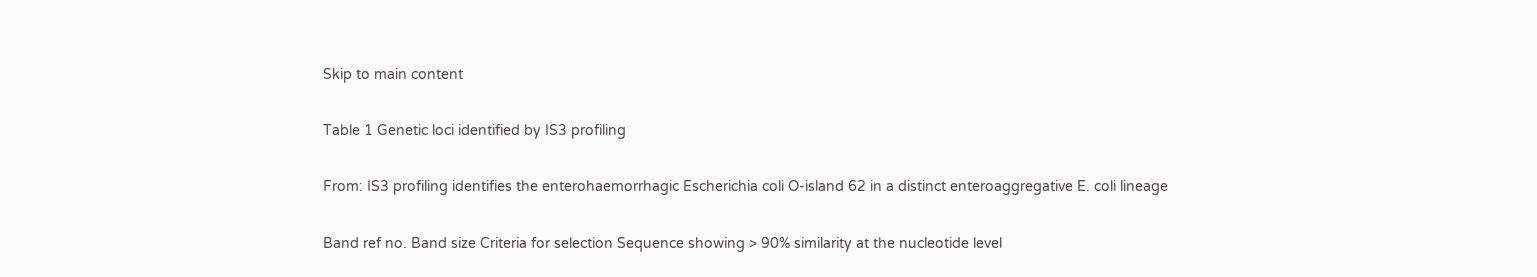Skip to main content

Table 1 Genetic loci identified by IS3 profiling

From: IS3 profiling identifies the enterohaemorrhagic Escherichia coli O-island 62 in a distinct enteroaggregative E. coli lineage

Band ref no. Band size Criteria for selection Sequence showing > 90% similarity at the nucleotide level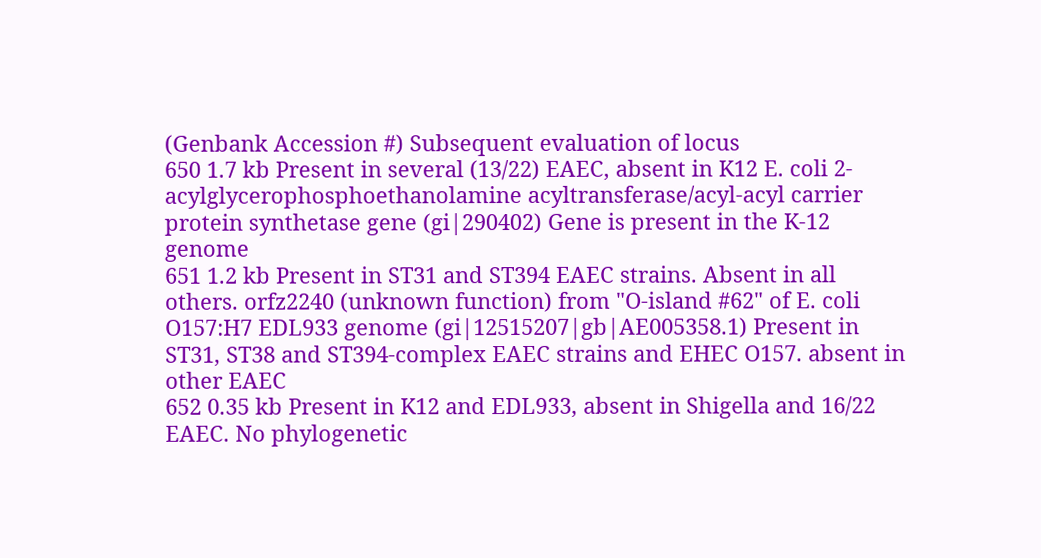(Genbank Accession #) Subsequent evaluation of locus
650 1.7 kb Present in several (13/22) EAEC, absent in K12 E. coli 2-acylglycerophosphoethanolamine acyltransferase/acyl-acyl carrier protein synthetase gene (gi|290402) Gene is present in the K-12 genome
651 1.2 kb Present in ST31 and ST394 EAEC strains. Absent in all others. orfz2240 (unknown function) from "O-island #62" of E. coli O157:H7 EDL933 genome (gi|12515207|gb|AE005358.1) Present in ST31, ST38 and ST394-complex EAEC strains and EHEC O157. absent in other EAEC
652 0.35 kb Present in K12 and EDL933, absent in Shigella and 16/22 EAEC. No phylogenetic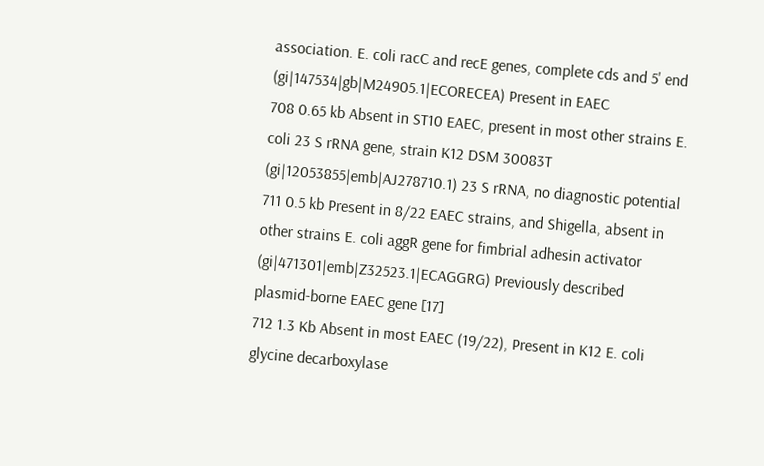association. E. coli racC and recE genes, complete cds and 5' end (gi|147534|gb|M24905.1|ECORECEA) Present in EAEC
708 0.65 kb Absent in ST10 EAEC, present in most other strains E. coli 23 S rRNA gene, strain K12 DSM 30083T (gi|12053855|emb|AJ278710.1) 23 S rRNA, no diagnostic potential
711 0.5 kb Present in 8/22 EAEC strains, and Shigella, absent in other strains E. coli aggR gene for fimbrial adhesin activator (gi|471301|emb|Z32523.1|ECAGGRG) Previously described plasmid-borne EAEC gene [17]
712 1.3 Kb Absent in most EAEC (19/22), Present in K12 E. coli glycine decarboxylase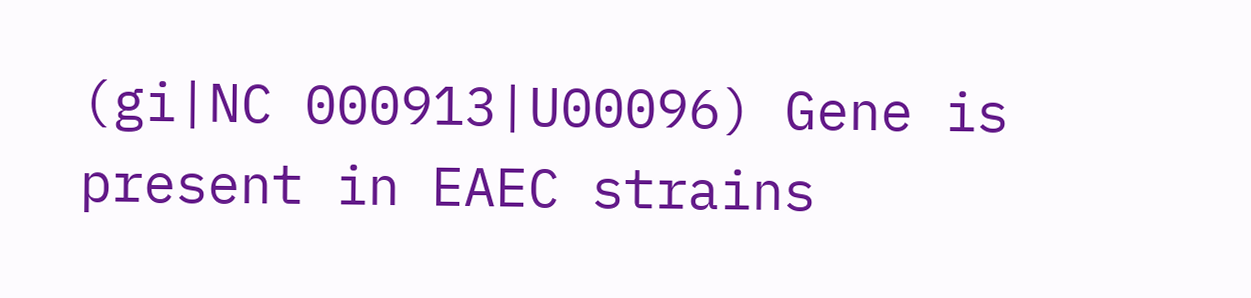(gi|NC 000913|U00096) Gene is present in EAEC strains